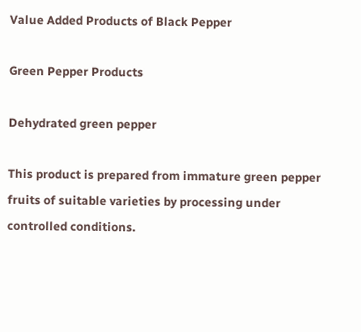Value Added Products of Black Pepper

Green Pepper Products

Dehydrated green pepper

This product is prepared from immature green pepper fruits of suitable varieties by processing under controlled conditions.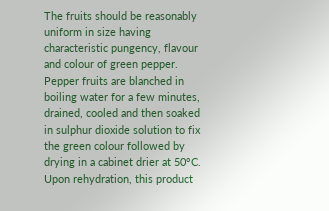The fruits should be reasonably uniform in size having characteristic pungency, flavour and colour of green pepper. Pepper fruits are blanched in boiling water for a few minutes, drained, cooled and then soaked in sulphur dioxide solution to fix the green colour followed by drying in a cabinet drier at 50°C. Upon rehydration, this product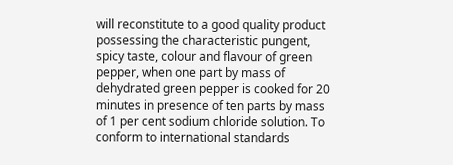will reconstitute to a good quality product possessing the characteristic pungent, spicy taste, colour and flavour of green pepper, when one part by mass of dehydrated green pepper is cooked for 20 minutes in presence of ten parts by mass of 1 per cent sodium chloride solution. To conform to international standards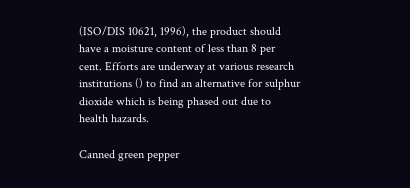(ISO/DIS 10621, 1996), the product should have a moisture content of less than 8 per cent. Efforts are underway at various research institutions () to find an alternative for sulphur dioxide which is being phased out due to health hazards.

Canned green pepper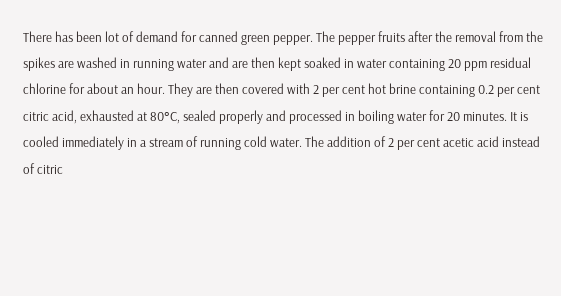There has been lot of demand for canned green pepper. The pepper fruits after the removal from the spikes are washed in running water and are then kept soaked in water containing 20 ppm residual chlorine for about an hour. They are then covered with 2 per cent hot brine containing 0.2 per cent citric acid, exhausted at 80°C, sealed properly and processed in boiling water for 20 minutes. It is cooled immediately in a stream of running cold water. The addition of 2 per cent acetic acid instead of citric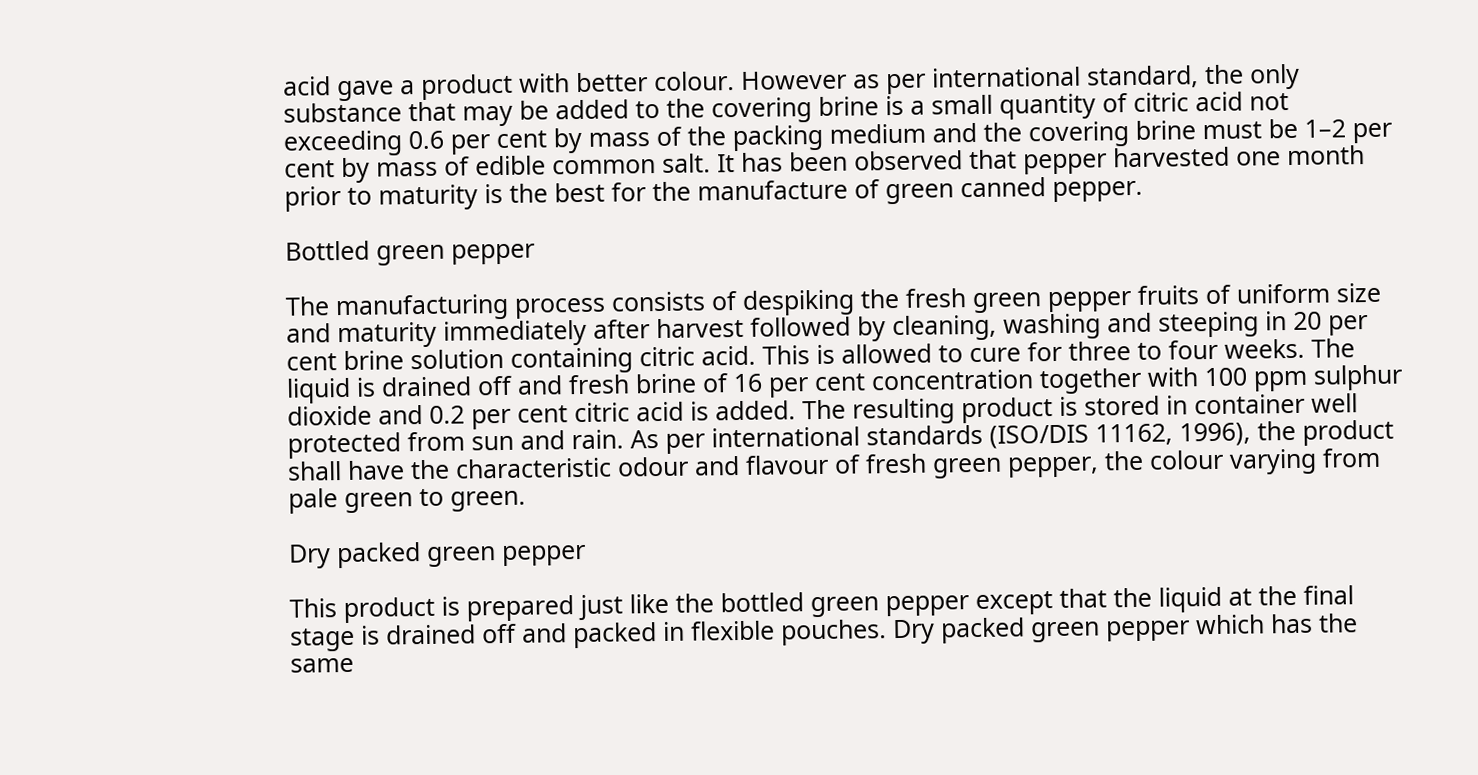acid gave a product with better colour. However as per international standard, the only substance that may be added to the covering brine is a small quantity of citric acid not exceeding 0.6 per cent by mass of the packing medium and the covering brine must be 1–2 per cent by mass of edible common salt. It has been observed that pepper harvested one month prior to maturity is the best for the manufacture of green canned pepper.

Bottled green pepper

The manufacturing process consists of despiking the fresh green pepper fruits of uniform size and maturity immediately after harvest followed by cleaning, washing and steeping in 20 per cent brine solution containing citric acid. This is allowed to cure for three to four weeks. The liquid is drained off and fresh brine of 16 per cent concentration together with 100 ppm sulphur dioxide and 0.2 per cent citric acid is added. The resulting product is stored in container well protected from sun and rain. As per international standards (ISO/DIS 11162, 1996), the product shall have the characteristic odour and flavour of fresh green pepper, the colour varying from pale green to green.

Dry packed green pepper

This product is prepared just like the bottled green pepper except that the liquid at the final stage is drained off and packed in flexible pouches. Dry packed green pepper which has the same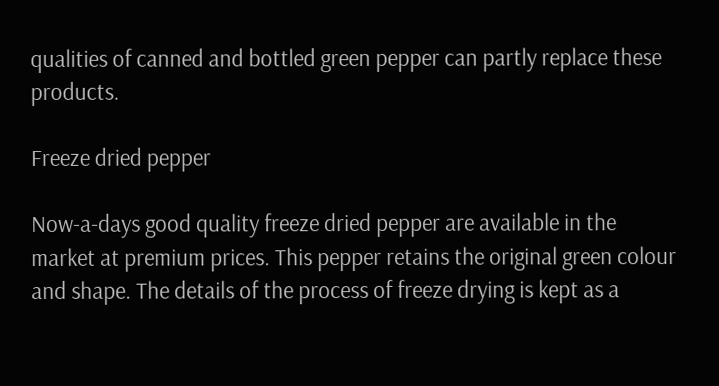qualities of canned and bottled green pepper can partly replace these products.

Freeze dried pepper

Now-a-days good quality freeze dried pepper are available in the market at premium prices. This pepper retains the original green colour and shape. The details of the process of freeze drying is kept as a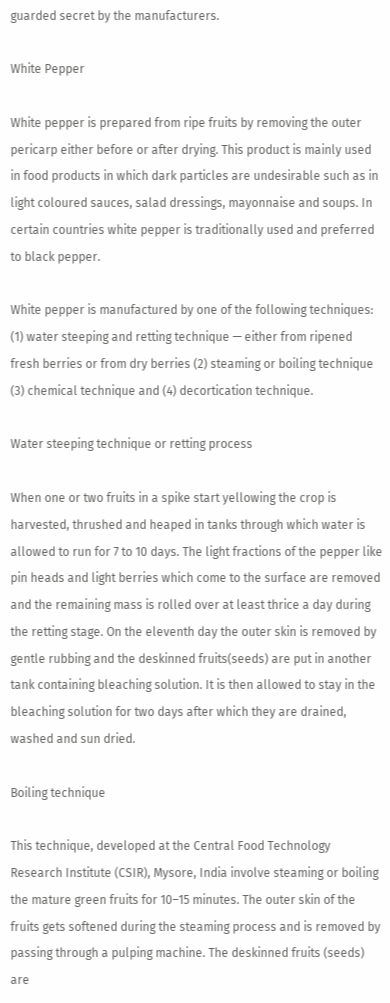guarded secret by the manufacturers.

White Pepper

White pepper is prepared from ripe fruits by removing the outer pericarp either before or after drying. This product is mainly used in food products in which dark particles are undesirable such as in light coloured sauces, salad dressings, mayonnaise and soups. In certain countries white pepper is traditionally used and preferred to black pepper.

White pepper is manufactured by one of the following techniques: (1) water steeping and retting technique — either from ripened fresh berries or from dry berries (2) steaming or boiling technique (3) chemical technique and (4) decortication technique.

Water steeping technique or retting process

When one or two fruits in a spike start yellowing the crop is harvested, thrushed and heaped in tanks through which water is allowed to run for 7 to 10 days. The light fractions of the pepper like pin heads and light berries which come to the surface are removed and the remaining mass is rolled over at least thrice a day during the retting stage. On the eleventh day the outer skin is removed by gentle rubbing and the deskinned fruits(seeds) are put in another tank containing bleaching solution. It is then allowed to stay in the bleaching solution for two days after which they are drained, washed and sun dried.

Boiling technique

This technique, developed at the Central Food Technology Research Institute (CSIR), Mysore, India involve steaming or boiling the mature green fruits for 10–15 minutes. The outer skin of the fruits gets softened during the steaming process and is removed by passing through a pulping machine. The deskinned fruits (seeds) are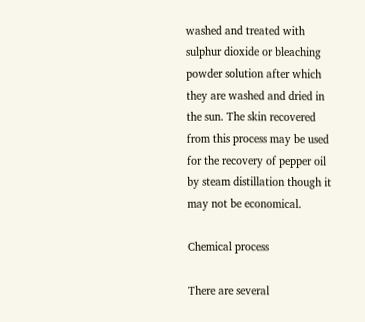washed and treated with sulphur dioxide or bleaching powder solution after which they are washed and dried in the sun. The skin recovered from this process may be used for the recovery of pepper oil by steam distillation though it may not be economical.

Chemical process

There are several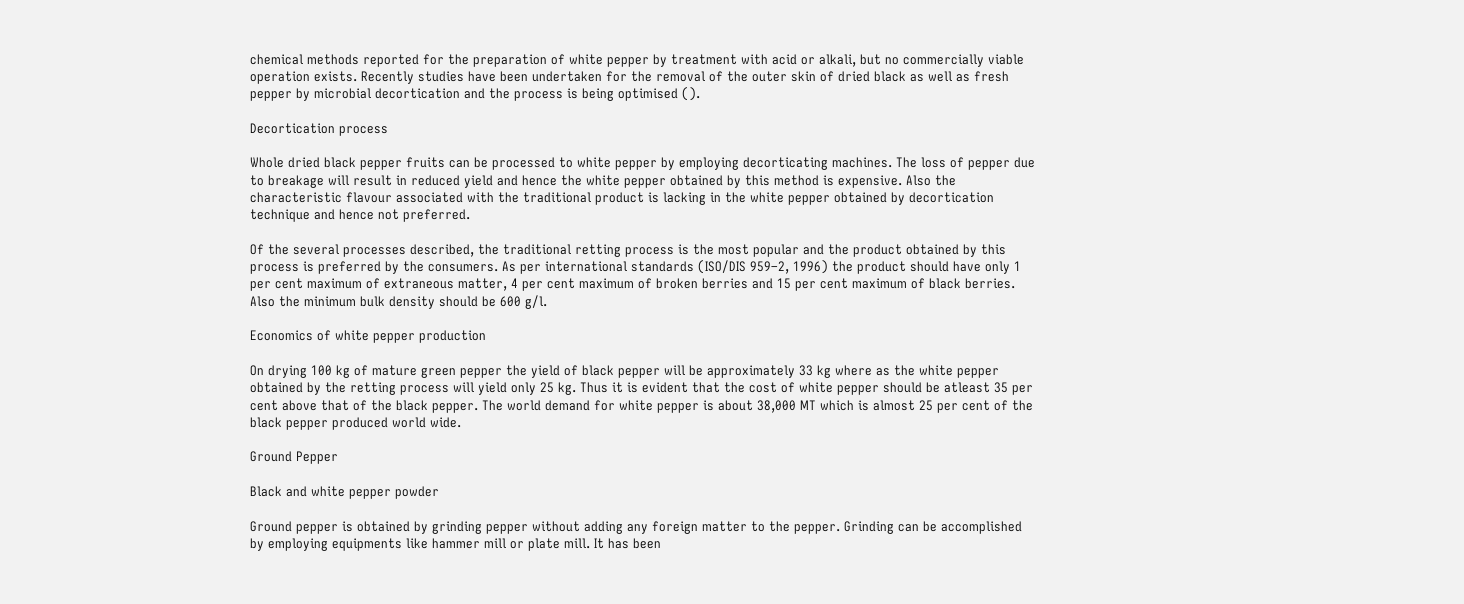chemical methods reported for the preparation of white pepper by treatment with acid or alkali, but no commercially viable operation exists. Recently studies have been undertaken for the removal of the outer skin of dried black as well as fresh pepper by microbial decortication and the process is being optimised ().

Decortication process

Whole dried black pepper fruits can be processed to white pepper by employing decorticating machines. The loss of pepper due to breakage will result in reduced yield and hence the white pepper obtained by this method is expensive. Also the characteristic flavour associated with the traditional product is lacking in the white pepper obtained by decortication technique and hence not preferred.

Of the several processes described, the traditional retting process is the most popular and the product obtained by this process is preferred by the consumers. As per international standards (ISO/DIS 959–2, 1996) the product should have only 1 per cent maximum of extraneous matter, 4 per cent maximum of broken berries and 15 per cent maximum of black berries. Also the minimum bulk density should be 600 g/l.

Economics of white pepper production

On drying 100 kg of mature green pepper the yield of black pepper will be approximately 33 kg where as the white pepper obtained by the retting process will yield only 25 kg. Thus it is evident that the cost of white pepper should be atleast 35 per cent above that of the black pepper. The world demand for white pepper is about 38,000 MT which is almost 25 per cent of the black pepper produced world wide.

Ground Pepper

Black and white pepper powder

Ground pepper is obtained by grinding pepper without adding any foreign matter to the pepper. Grinding can be accomplished by employing equipments like hammer mill or plate mill. It has been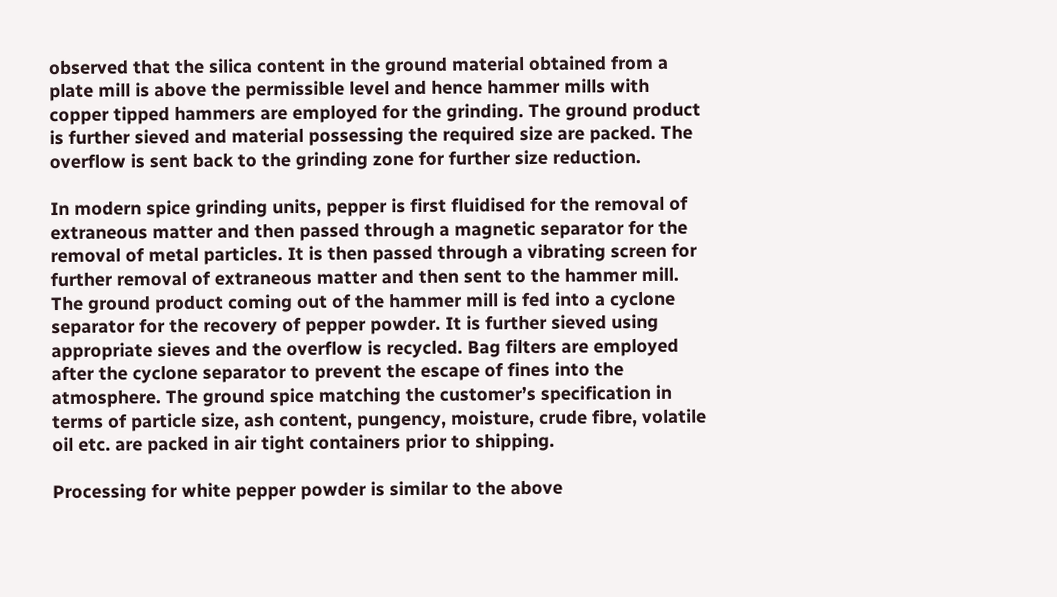observed that the silica content in the ground material obtained from a plate mill is above the permissible level and hence hammer mills with copper tipped hammers are employed for the grinding. The ground product is further sieved and material possessing the required size are packed. The overflow is sent back to the grinding zone for further size reduction.

In modern spice grinding units, pepper is first fluidised for the removal of extraneous matter and then passed through a magnetic separator for the removal of metal particles. It is then passed through a vibrating screen for further removal of extraneous matter and then sent to the hammer mill. The ground product coming out of the hammer mill is fed into a cyclone separator for the recovery of pepper powder. It is further sieved using appropriate sieves and the overflow is recycled. Bag filters are employed after the cyclone separator to prevent the escape of fines into the atmosphere. The ground spice matching the customer’s specification in terms of particle size, ash content, pungency, moisture, crude fibre, volatile oil etc. are packed in air tight containers prior to shipping.

Processing for white pepper powder is similar to the above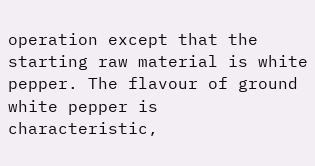operation except that the starting raw material is white pepper. The flavour of ground white pepper is characteristic,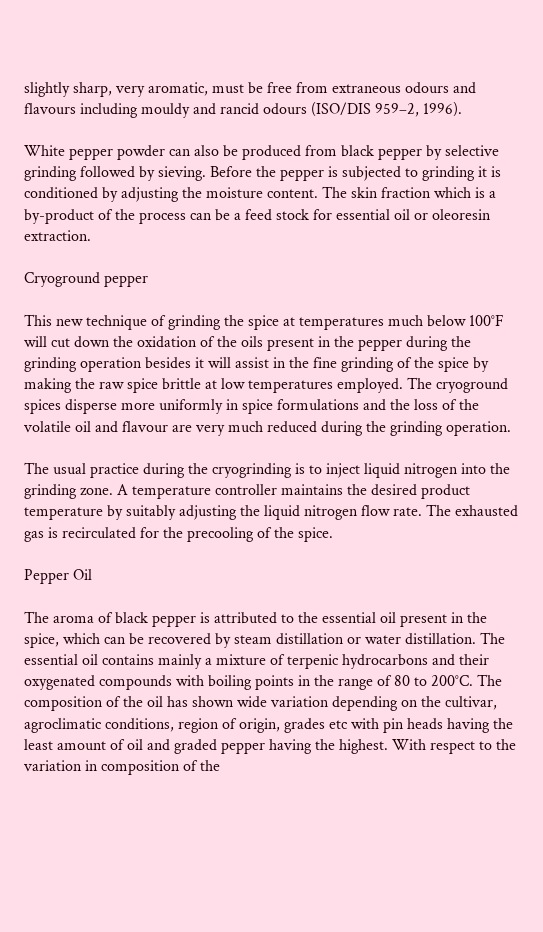slightly sharp, very aromatic, must be free from extraneous odours and flavours including mouldy and rancid odours (ISO/DIS 959–2, 1996).

White pepper powder can also be produced from black pepper by selective grinding followed by sieving. Before the pepper is subjected to grinding it is conditioned by adjusting the moisture content. The skin fraction which is a by-product of the process can be a feed stock for essential oil or oleoresin extraction.

Cryoground pepper

This new technique of grinding the spice at temperatures much below 100°F will cut down the oxidation of the oils present in the pepper during the grinding operation besides it will assist in the fine grinding of the spice by making the raw spice brittle at low temperatures employed. The cryoground spices disperse more uniformly in spice formulations and the loss of the volatile oil and flavour are very much reduced during the grinding operation.

The usual practice during the cryogrinding is to inject liquid nitrogen into the grinding zone. A temperature controller maintains the desired product temperature by suitably adjusting the liquid nitrogen flow rate. The exhausted gas is recirculated for the precooling of the spice.

Pepper Oil

The aroma of black pepper is attributed to the essential oil present in the spice, which can be recovered by steam distillation or water distillation. The essential oil contains mainly a mixture of terpenic hydrocarbons and their oxygenated compounds with boiling points in the range of 80 to 200°C. The composition of the oil has shown wide variation depending on the cultivar, agroclimatic conditions, region of origin, grades etc with pin heads having the least amount of oil and graded pepper having the highest. With respect to the variation in composition of the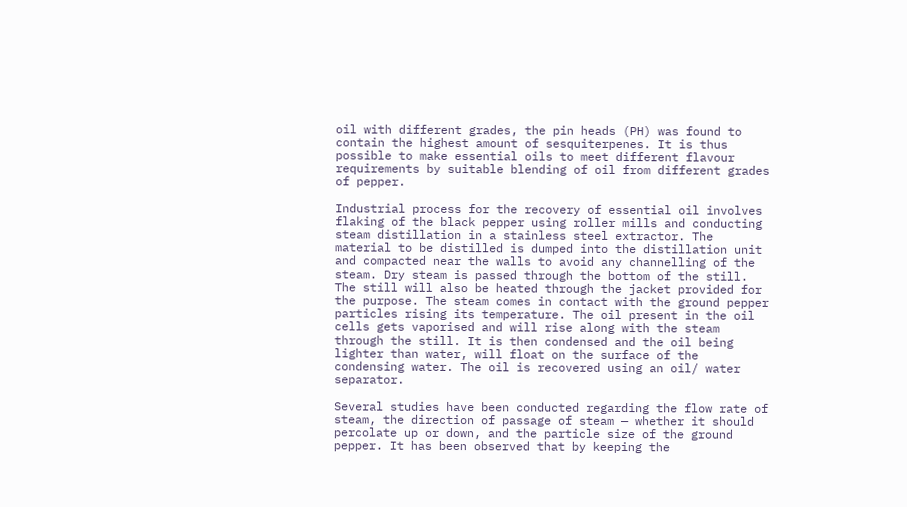oil with different grades, the pin heads (PH) was found to contain the highest amount of sesquiterpenes. It is thus possible to make essential oils to meet different flavour requirements by suitable blending of oil from different grades of pepper.

Industrial process for the recovery of essential oil involves flaking of the black pepper using roller mills and conducting steam distillation in a stainless steel extractor. The material to be distilled is dumped into the distillation unit and compacted near the walls to avoid any channelling of the steam. Dry steam is passed through the bottom of the still. The still will also be heated through the jacket provided for the purpose. The steam comes in contact with the ground pepper particles rising its temperature. The oil present in the oil cells gets vaporised and will rise along with the steam through the still. It is then condensed and the oil being lighter than water, will float on the surface of the condensing water. The oil is recovered using an oil/ water separator.

Several studies have been conducted regarding the flow rate of steam, the direction of passage of steam — whether it should percolate up or down, and the particle size of the ground pepper. It has been observed that by keeping the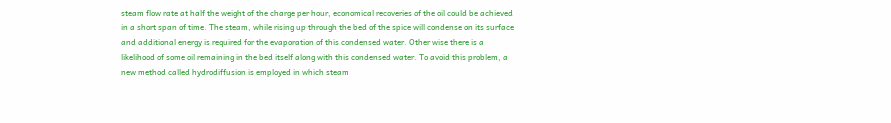steam flow rate at half the weight of the charge per hour, economical recoveries of the oil could be achieved in a short span of time. The steam, while rising up through the bed of the spice will condense on its surface and additional energy is required for the evaporation of this condensed water. Other wise there is a likelihood of some oil remaining in the bed itself along with this condensed water. To avoid this problem, a new method called hydrodiffusion is employed in which steam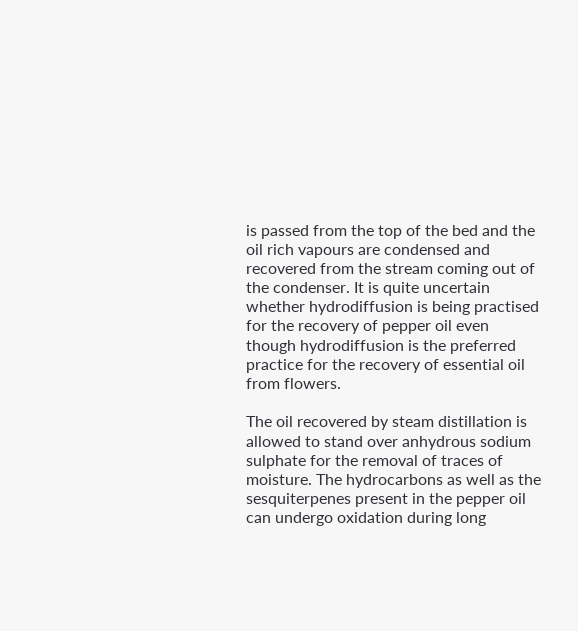is passed from the top of the bed and the oil rich vapours are condensed and recovered from the stream coming out of the condenser. It is quite uncertain whether hydrodiffusion is being practised for the recovery of pepper oil even though hydrodiffusion is the preferred practice for the recovery of essential oil from flowers.

The oil recovered by steam distillation is allowed to stand over anhydrous sodium sulphate for the removal of traces of moisture. The hydrocarbons as well as the sesquiterpenes present in the pepper oil can undergo oxidation during long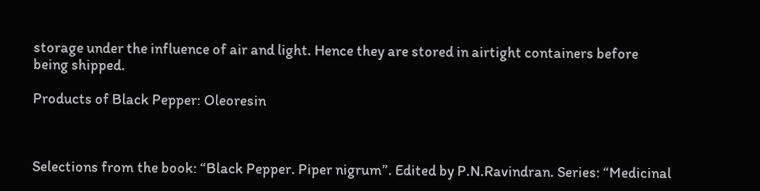storage under the influence of air and light. Hence they are stored in airtight containers before being shipped.

Products of Black Pepper: Oleoresin



Selections from the book: “Black Pepper. Piper nigrum”. Edited by P.N.Ravindran. Series: “Medicinal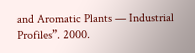and Aromatic Plants — Industrial Profiles”. 2000.